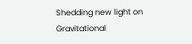Shedding new light on Gravitational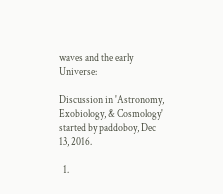waves and the early Universe:

Discussion in 'Astronomy, Exobiology, & Cosmology' started by paddoboy, Dec 13, 2016.

  1.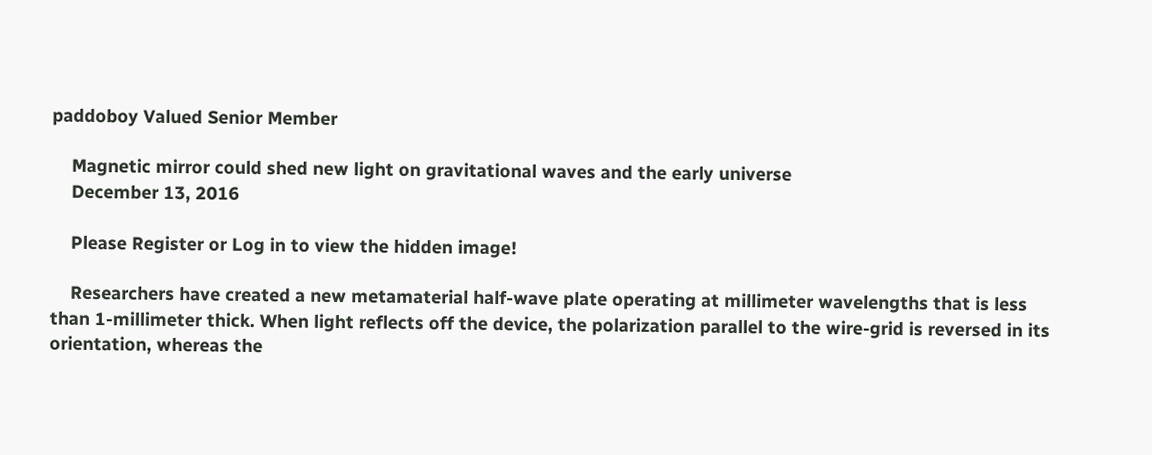paddoboy Valued Senior Member

    Magnetic mirror could shed new light on gravitational waves and the early universe
    December 13, 2016

    Please Register or Log in to view the hidden image!

    Researchers have created a new metamaterial half-wave plate operating at millimeter wavelengths that is less than 1-millimeter thick. When light reflects off the device, the polarization parallel to the wire-grid is reversed in its orientation, whereas the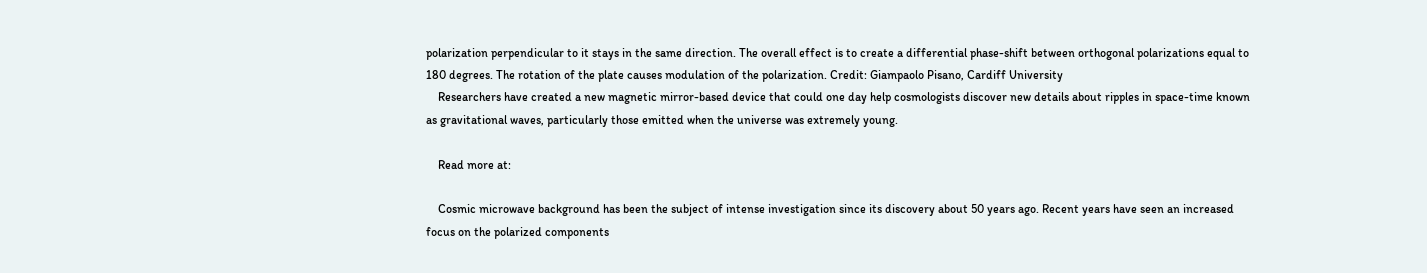polarization perpendicular to it stays in the same direction. The overall effect is to create a differential phase-shift between orthogonal polarizations equal to 180 degrees. The rotation of the plate causes modulation of the polarization. Credit: Giampaolo Pisano, Cardiff University
    Researchers have created a new magnetic mirror-based device that could one day help cosmologists discover new details about ripples in space-time known as gravitational waves, particularly those emitted when the universe was extremely young.

    Read more at:

    Cosmic microwave background has been the subject of intense investigation since its discovery about 50 years ago. Recent years have seen an increased focus on the polarized components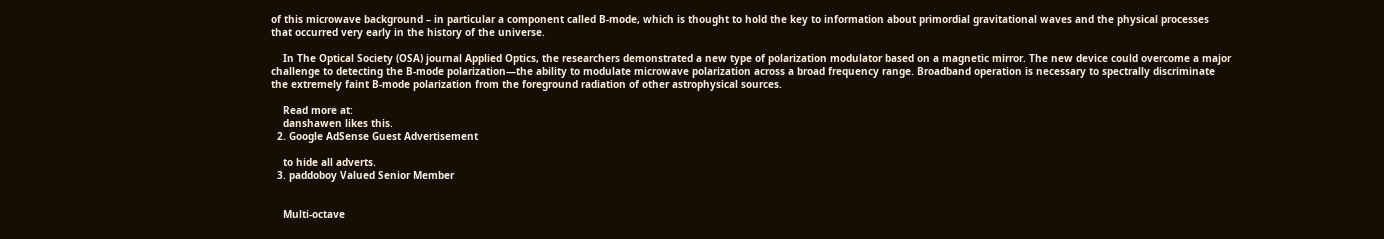of this microwave background – in particular a component called B-mode, which is thought to hold the key to information about primordial gravitational waves and the physical processes that occurred very early in the history of the universe.

    In The Optical Society (OSA) journal Applied Optics, the researchers demonstrated a new type of polarization modulator based on a magnetic mirror. The new device could overcome a major challenge to detecting the B-mode polarization—the ability to modulate microwave polarization across a broad frequency range. Broadband operation is necessary to spectrally discriminate the extremely faint B-mode polarization from the foreground radiation of other astrophysical sources.

    Read more at:
    danshawen likes this.
  2. Google AdSense Guest Advertisement

    to hide all adverts.
  3. paddoboy Valued Senior Member


    Multi-octave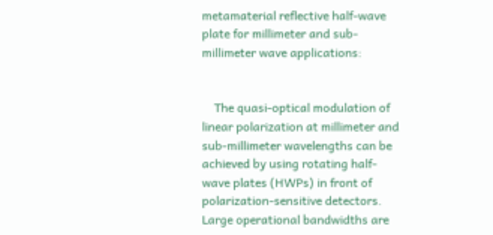metamaterial reflective half-wave plate for millimeter and sub-millimeter wave applications:


    The quasi-optical modulation of linear polarization at millimeter and sub-millimeter wavelengths can be achieved by using rotating half-wave plates (HWPs) in front of polarization-sensitive detectors. Large operational bandwidths are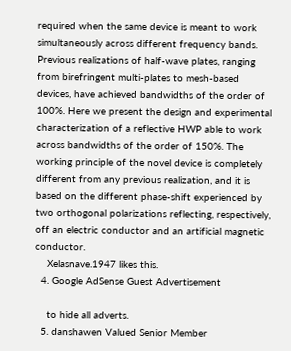required when the same device is meant to work simultaneously across different frequency bands. Previous realizations of half-wave plates, ranging from birefringent multi-plates to mesh-based devices, have achieved bandwidths of the order of 100%. Here we present the design and experimental characterization of a reflective HWP able to work across bandwidths of the order of 150%. The working principle of the novel device is completely different from any previous realization, and it is based on the different phase-shift experienced by two orthogonal polarizations reflecting, respectively, off an electric conductor and an artificial magnetic conductor.
    Xelasnave.1947 likes this.
  4. Google AdSense Guest Advertisement

    to hide all adverts.
  5. danshawen Valued Senior Member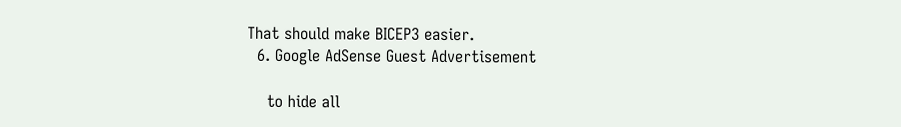That should make BICEP3 easier.
  6. Google AdSense Guest Advertisement

    to hide all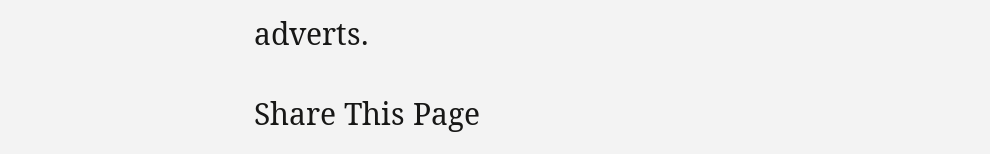adverts.

Share This Page